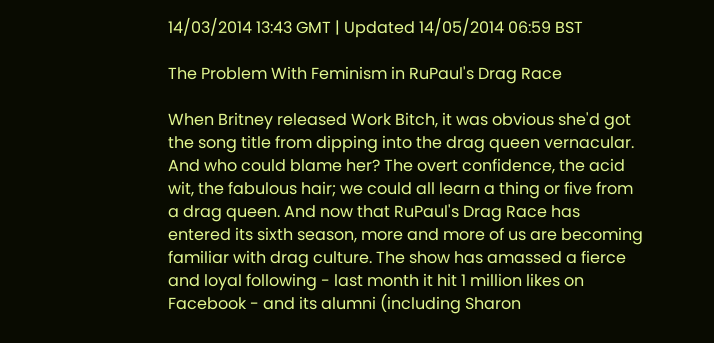14/03/2014 13:43 GMT | Updated 14/05/2014 06:59 BST

The Problem With Feminism in RuPaul's Drag Race

When Britney released Work Bitch, it was obvious she'd got the song title from dipping into the drag queen vernacular. And who could blame her? The overt confidence, the acid wit, the fabulous hair; we could all learn a thing or five from a drag queen. And now that RuPaul's Drag Race has entered its sixth season, more and more of us are becoming familiar with drag culture. The show has amassed a fierce and loyal following - last month it hit 1 million likes on Facebook - and its alumni (including Sharon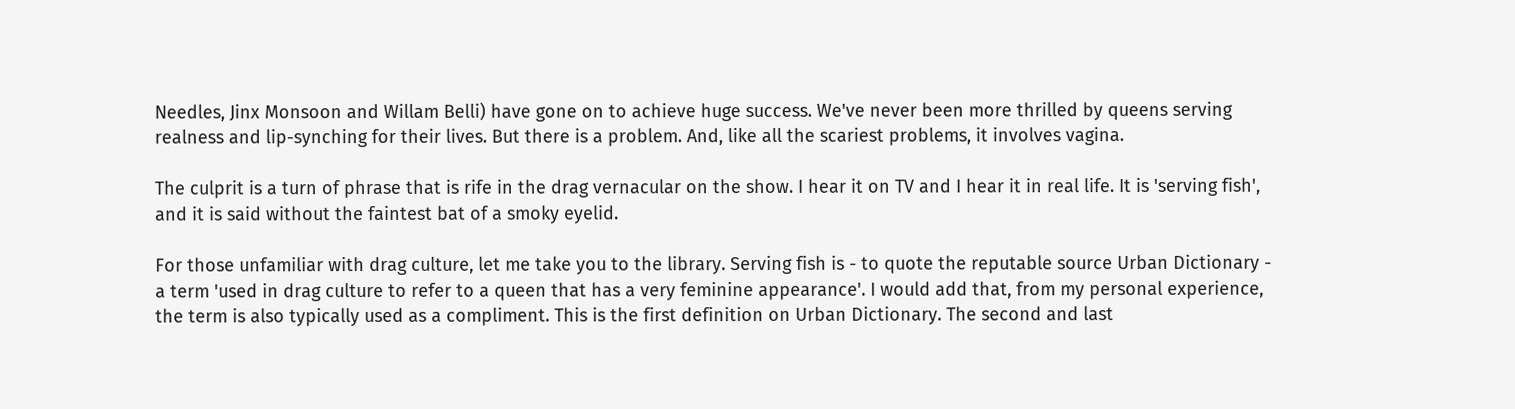Needles, Jinx Monsoon and Willam Belli) have gone on to achieve huge success. We've never been more thrilled by queens serving realness and lip-synching for their lives. But there is a problem. And, like all the scariest problems, it involves vagina.

The culprit is a turn of phrase that is rife in the drag vernacular on the show. I hear it on TV and I hear it in real life. It is 'serving fish', and it is said without the faintest bat of a smoky eyelid.

For those unfamiliar with drag culture, let me take you to the library. Serving fish is - to quote the reputable source Urban Dictionary - a term 'used in drag culture to refer to a queen that has a very feminine appearance'. I would add that, from my personal experience, the term is also typically used as a compliment. This is the first definition on Urban Dictionary. The second and last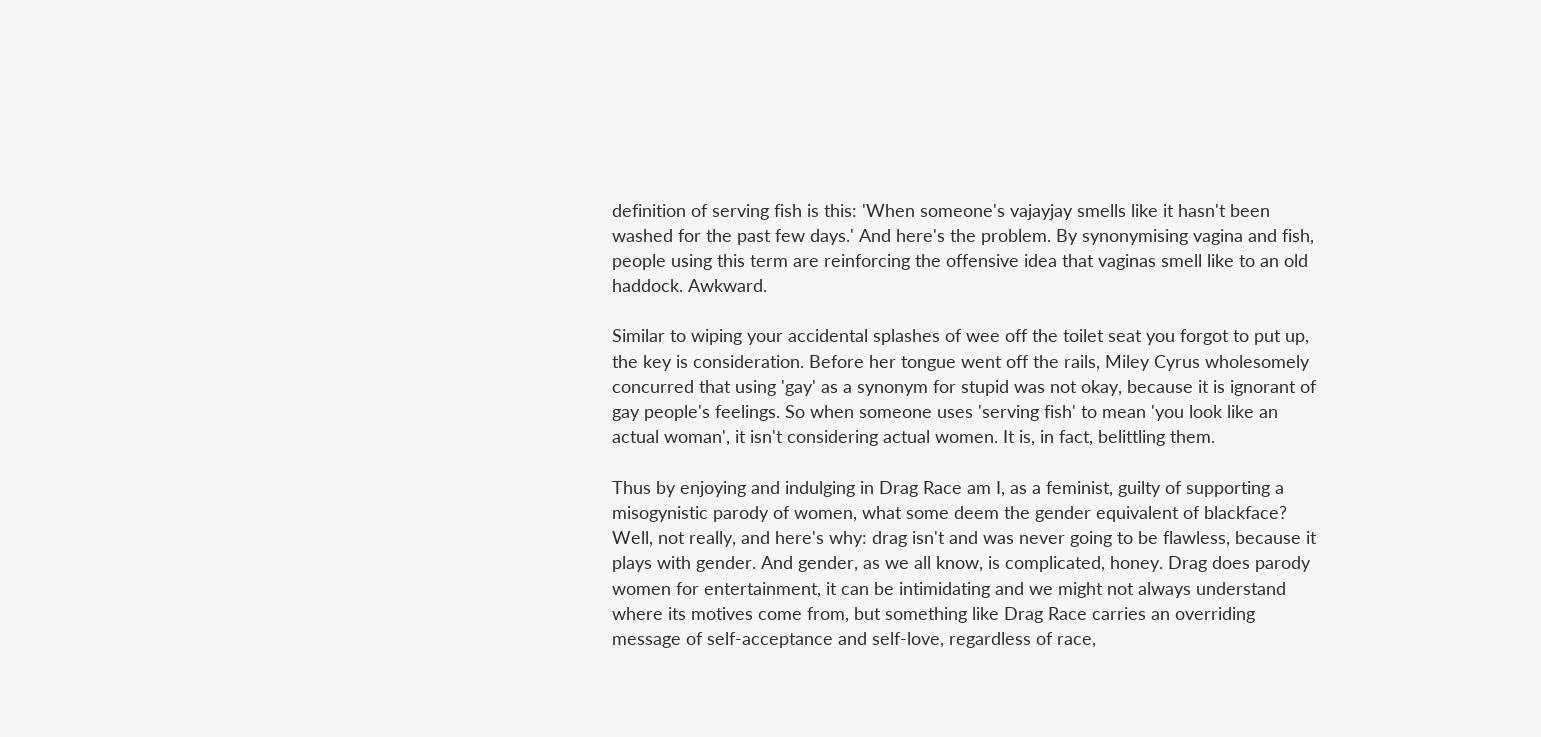definition of serving fish is this: 'When someone's vajayjay smells like it hasn't been washed for the past few days.' And here's the problem. By synonymising vagina and fish, people using this term are reinforcing the offensive idea that vaginas smell like to an old haddock. Awkward.

Similar to wiping your accidental splashes of wee off the toilet seat you forgot to put up, the key is consideration. Before her tongue went off the rails, Miley Cyrus wholesomely concurred that using 'gay' as a synonym for stupid was not okay, because it is ignorant of gay people's feelings. So when someone uses 'serving fish' to mean 'you look like an actual woman', it isn't considering actual women. It is, in fact, belittling them.

Thus by enjoying and indulging in Drag Race am I, as a feminist, guilty of supporting a misogynistic parody of women, what some deem the gender equivalent of blackface? Well, not really, and here's why: drag isn't and was never going to be flawless, because it plays with gender. And gender, as we all know, is complicated, honey. Drag does parody women for entertainment, it can be intimidating and we might not always understand where its motives come from, but something like Drag Race carries an overriding message of self-acceptance and self-love, regardless of race,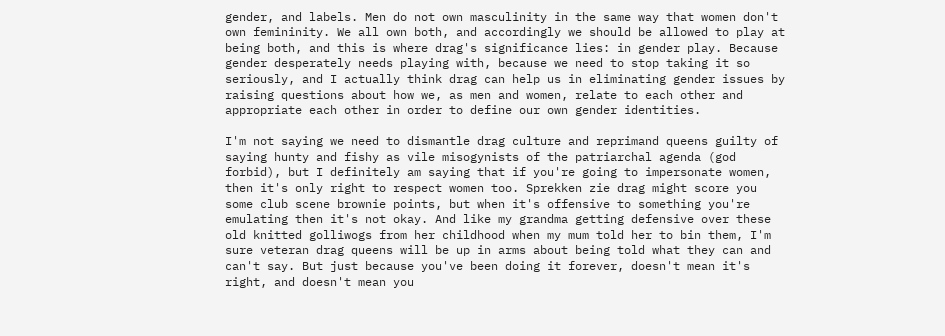gender, and labels. Men do not own masculinity in the same way that women don't own femininity. We all own both, and accordingly we should be allowed to play at being both, and this is where drag's significance lies: in gender play. Because gender desperately needs playing with, because we need to stop taking it so seriously, and I actually think drag can help us in eliminating gender issues by raising questions about how we, as men and women, relate to each other and appropriate each other in order to define our own gender identities.

I'm not saying we need to dismantle drag culture and reprimand queens guilty of saying hunty and fishy as vile misogynists of the patriarchal agenda (god forbid), but I definitely am saying that if you're going to impersonate women, then it's only right to respect women too. Sprekken zie drag might score you some club scene brownie points, but when it's offensive to something you're emulating then it's not okay. And like my grandma getting defensive over these old knitted golliwogs from her childhood when my mum told her to bin them, I'm sure veteran drag queens will be up in arms about being told what they can and can't say. But just because you've been doing it forever, doesn't mean it's right, and doesn't mean you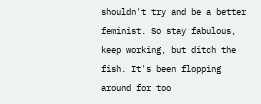shouldn't try and be a better feminist. So stay fabulous, keep working, but ditch the fish. It's been flopping around for too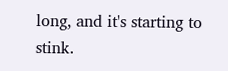long, and it's starting to stink.